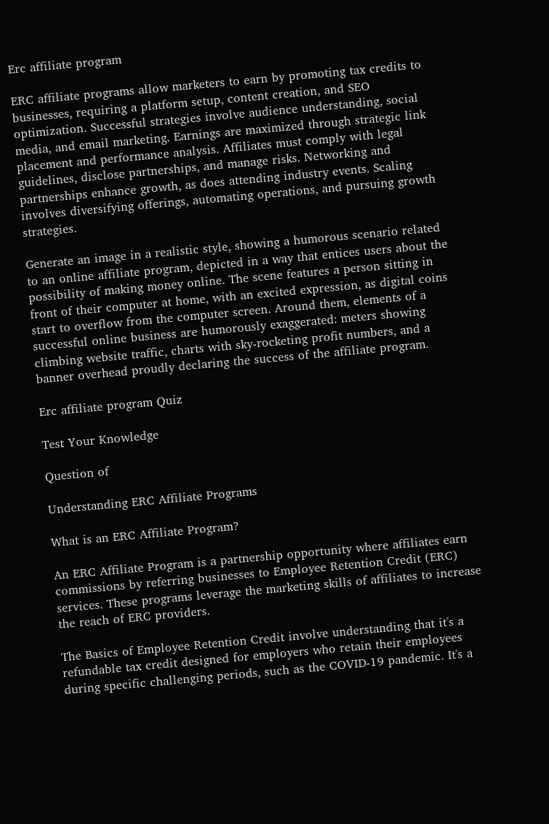Erc affiliate program

ERC affiliate programs allow marketers to earn by promoting tax credits to businesses, requiring a platform setup, content creation, and SEO optimization. Successful strategies involve audience understanding, social media, and email marketing. Earnings are maximized through strategic link placement and performance analysis. Affiliates must comply with legal guidelines, disclose partnerships, and manage risks. Networking and partnerships enhance growth, as does attending industry events. Scaling involves diversifying offerings, automating operations, and pursuing growth strategies.

Generate an image in a realistic style, showing a humorous scenario related to an online affiliate program, depicted in a way that entices users about the possibility of making money online. The scene features a person sitting in front of their computer at home, with an excited expression, as digital coins start to overflow from the computer screen. Around them, elements of a successful online business are humorously exaggerated: meters showing climbing website traffic, charts with sky-rocketing profit numbers, and a banner overhead proudly declaring the success of the affiliate program.

Erc affiliate program Quiz

Test Your Knowledge

Question of

Understanding ERC Affiliate Programs

What is an ERC Affiliate Program?

An ERC Affiliate Program is a partnership opportunity where affiliates earn commissions by referring businesses to Employee Retention Credit (ERC) services. These programs leverage the marketing skills of affiliates to increase the reach of ERC providers.

The Basics of Employee Retention Credit involve understanding that it's a refundable tax credit designed for employers who retain their employees during specific challenging periods, such as the COVID-19 pandemic. It's a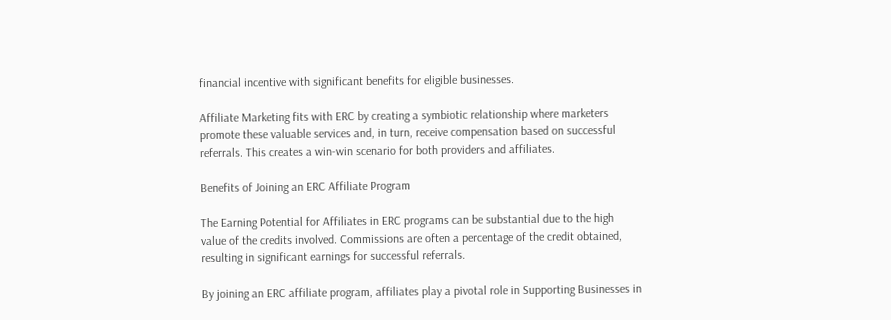financial incentive with significant benefits for eligible businesses.

Affiliate Marketing fits with ERC by creating a symbiotic relationship where marketers promote these valuable services and, in turn, receive compensation based on successful referrals. This creates a win-win scenario for both providers and affiliates.

Benefits of Joining an ERC Affiliate Program

The Earning Potential for Affiliates in ERC programs can be substantial due to the high value of the credits involved. Commissions are often a percentage of the credit obtained, resulting in significant earnings for successful referrals.

By joining an ERC affiliate program, affiliates play a pivotal role in Supporting Businesses in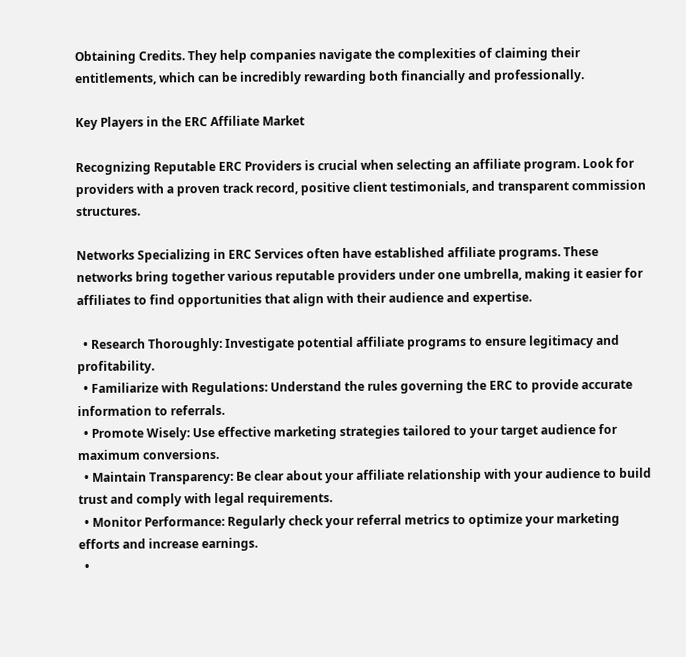Obtaining Credits. They help companies navigate the complexities of claiming their entitlements, which can be incredibly rewarding both financially and professionally.

Key Players in the ERC Affiliate Market

Recognizing Reputable ERC Providers is crucial when selecting an affiliate program. Look for providers with a proven track record, positive client testimonials, and transparent commission structures.

Networks Specializing in ERC Services often have established affiliate programs. These networks bring together various reputable providers under one umbrella, making it easier for affiliates to find opportunities that align with their audience and expertise.

  • Research Thoroughly: Investigate potential affiliate programs to ensure legitimacy and profitability.
  • Familiarize with Regulations: Understand the rules governing the ERC to provide accurate information to referrals.
  • Promote Wisely: Use effective marketing strategies tailored to your target audience for maximum conversions.
  • Maintain Transparency: Be clear about your affiliate relationship with your audience to build trust and comply with legal requirements.
  • Monitor Performance: Regularly check your referral metrics to optimize your marketing efforts and increase earnings.
  •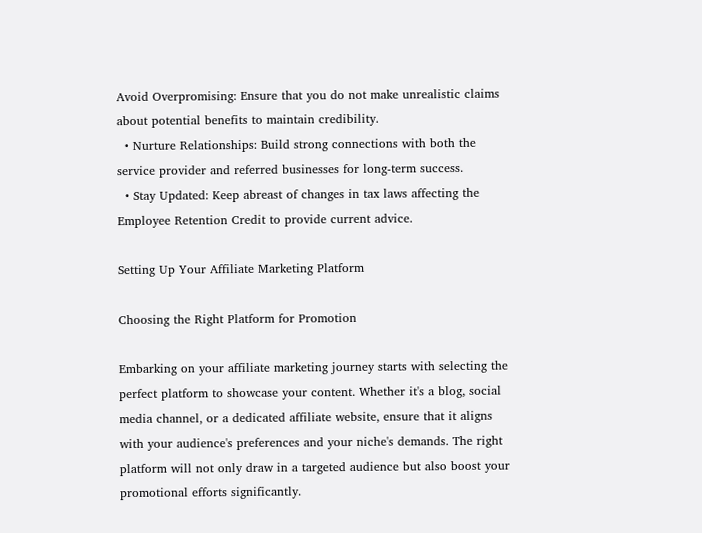Avoid Overpromising: Ensure that you do not make unrealistic claims about potential benefits to maintain credibility.
  • Nurture Relationships: Build strong connections with both the service provider and referred businesses for long-term success.
  • Stay Updated: Keep abreast of changes in tax laws affecting the Employee Retention Credit to provide current advice.

Setting Up Your Affiliate Marketing Platform

Choosing the Right Platform for Promotion

Embarking on your affiliate marketing journey starts with selecting the perfect platform to showcase your content. Whether it's a blog, social media channel, or a dedicated affiliate website, ensure that it aligns with your audience's preferences and your niche's demands. The right platform will not only draw in a targeted audience but also boost your promotional efforts significantly.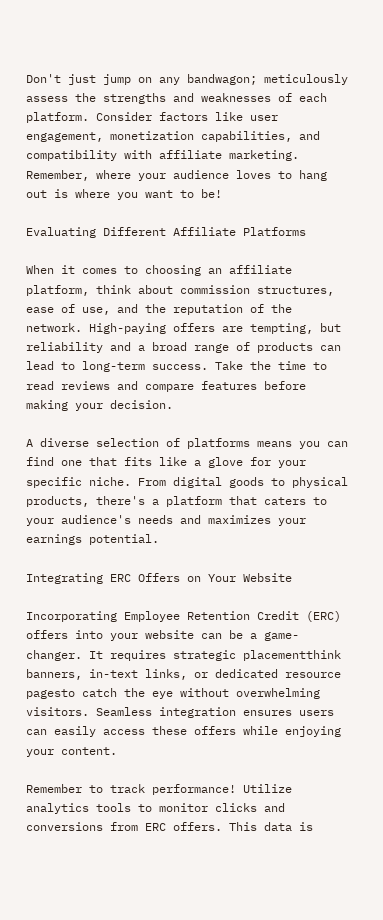Don't just jump on any bandwagon; meticulously assess the strengths and weaknesses of each platform. Consider factors like user engagement, monetization capabilities, and compatibility with affiliate marketing. Remember, where your audience loves to hang out is where you want to be!

Evaluating Different Affiliate Platforms

When it comes to choosing an affiliate platform, think about commission structures, ease of use, and the reputation of the network. High-paying offers are tempting, but reliability and a broad range of products can lead to long-term success. Take the time to read reviews and compare features before making your decision.

A diverse selection of platforms means you can find one that fits like a glove for your specific niche. From digital goods to physical products, there's a platform that caters to your audience's needs and maximizes your earnings potential.

Integrating ERC Offers on Your Website

Incorporating Employee Retention Credit (ERC) offers into your website can be a game-changer. It requires strategic placementthink banners, in-text links, or dedicated resource pagesto catch the eye without overwhelming visitors. Seamless integration ensures users can easily access these offers while enjoying your content.

Remember to track performance! Utilize analytics tools to monitor clicks and conversions from ERC offers. This data is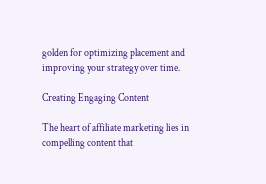golden for optimizing placement and improving your strategy over time.

Creating Engaging Content

The heart of affiliate marketing lies in compelling content that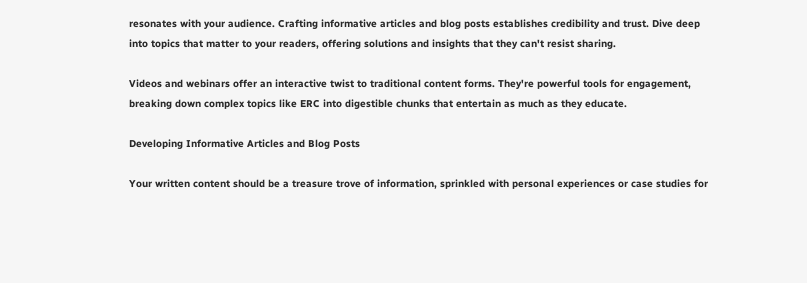resonates with your audience. Crafting informative articles and blog posts establishes credibility and trust. Dive deep into topics that matter to your readers, offering solutions and insights that they can't resist sharing.

Videos and webinars offer an interactive twist to traditional content forms. They're powerful tools for engagement, breaking down complex topics like ERC into digestible chunks that entertain as much as they educate.

Developing Informative Articles and Blog Posts

Your written content should be a treasure trove of information, sprinkled with personal experiences or case studies for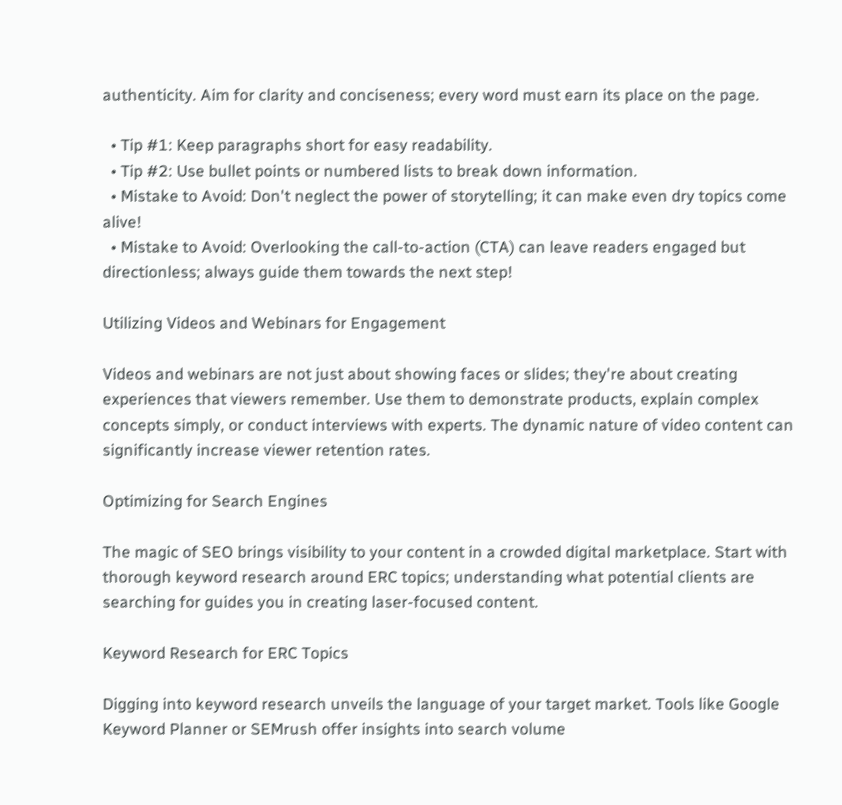authenticity. Aim for clarity and conciseness; every word must earn its place on the page.

  • Tip #1: Keep paragraphs short for easy readability.
  • Tip #2: Use bullet points or numbered lists to break down information.
  • Mistake to Avoid: Don't neglect the power of storytelling; it can make even dry topics come alive!
  • Mistake to Avoid: Overlooking the call-to-action (CTA) can leave readers engaged but directionless; always guide them towards the next step!

Utilizing Videos and Webinars for Engagement

Videos and webinars are not just about showing faces or slides; they're about creating experiences that viewers remember. Use them to demonstrate products, explain complex concepts simply, or conduct interviews with experts. The dynamic nature of video content can significantly increase viewer retention rates.

Optimizing for Search Engines

The magic of SEO brings visibility to your content in a crowded digital marketplace. Start with thorough keyword research around ERC topics; understanding what potential clients are searching for guides you in creating laser-focused content.

Keyword Research for ERC Topics

Digging into keyword research unveils the language of your target market. Tools like Google Keyword Planner or SEMrush offer insights into search volume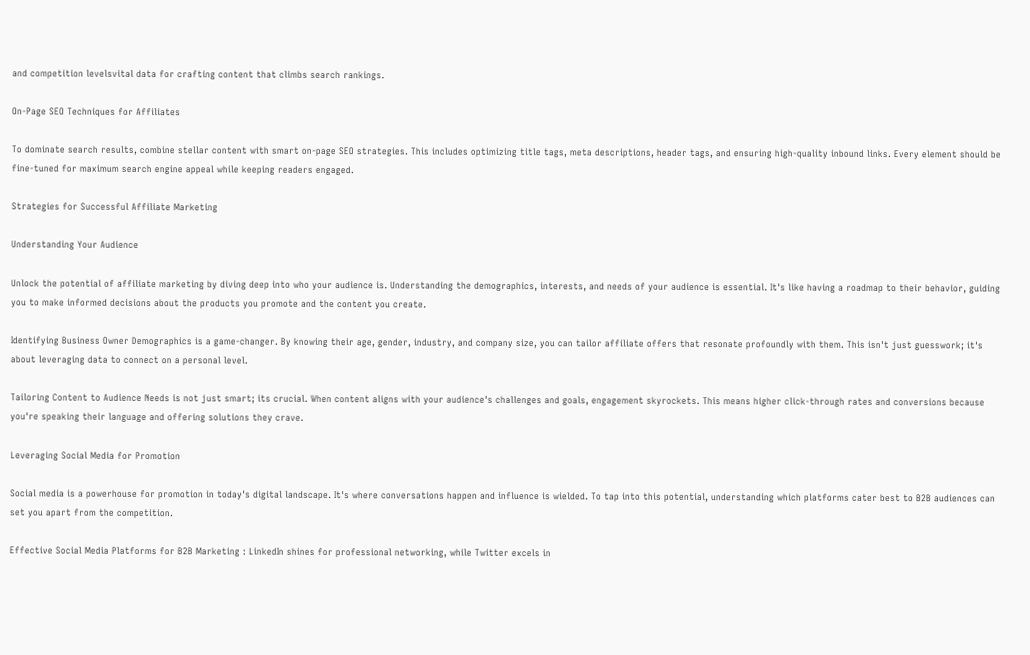and competition levelsvital data for crafting content that climbs search rankings.

On-Page SEO Techniques for Affiliates

To dominate search results, combine stellar content with smart on-page SEO strategies. This includes optimizing title tags, meta descriptions, header tags, and ensuring high-quality inbound links. Every element should be fine-tuned for maximum search engine appeal while keeping readers engaged.

Strategies for Successful Affiliate Marketing

Understanding Your Audience

Unlock the potential of affiliate marketing by diving deep into who your audience is. Understanding the demographics, interests, and needs of your audience is essential. It's like having a roadmap to their behavior, guiding you to make informed decisions about the products you promote and the content you create.

Identifying Business Owner Demographics is a game-changer. By knowing their age, gender, industry, and company size, you can tailor affiliate offers that resonate profoundly with them. This isn't just guesswork; it's about leveraging data to connect on a personal level.

Tailoring Content to Audience Needs is not just smart; its crucial. When content aligns with your audience's challenges and goals, engagement skyrockets. This means higher click-through rates and conversions because you're speaking their language and offering solutions they crave.

Leveraging Social Media for Promotion

Social media is a powerhouse for promotion in today's digital landscape. It's where conversations happen and influence is wielded. To tap into this potential, understanding which platforms cater best to B2B audiences can set you apart from the competition.

Effective Social Media Platforms for B2B Marketing : LinkedIn shines for professional networking, while Twitter excels in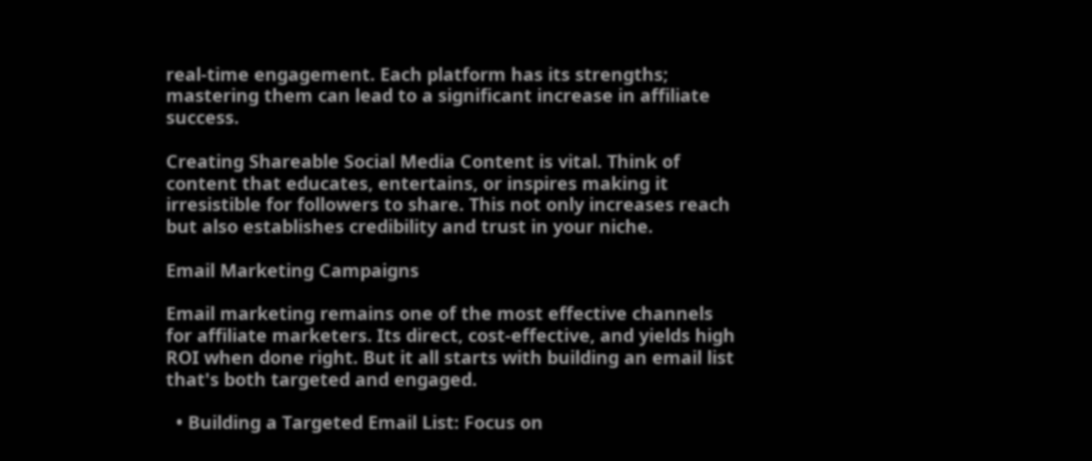real-time engagement. Each platform has its strengths; mastering them can lead to a significant increase in affiliate success.

Creating Shareable Social Media Content is vital. Think of content that educates, entertains, or inspires making it irresistible for followers to share. This not only increases reach but also establishes credibility and trust in your niche.

Email Marketing Campaigns

Email marketing remains one of the most effective channels for affiliate marketers. Its direct, cost-effective, and yields high ROI when done right. But it all starts with building an email list that's both targeted and engaged.

  • Building a Targeted Email List: Focus on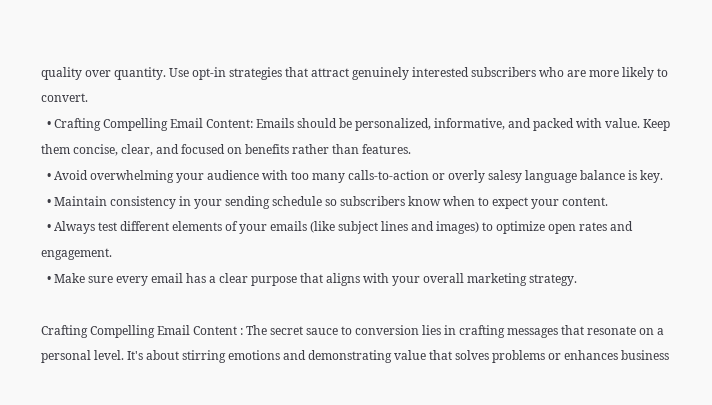quality over quantity. Use opt-in strategies that attract genuinely interested subscribers who are more likely to convert.
  • Crafting Compelling Email Content: Emails should be personalized, informative, and packed with value. Keep them concise, clear, and focused on benefits rather than features.
  • Avoid overwhelming your audience with too many calls-to-action or overly salesy language balance is key.
  • Maintain consistency in your sending schedule so subscribers know when to expect your content.
  • Always test different elements of your emails (like subject lines and images) to optimize open rates and engagement.
  • Make sure every email has a clear purpose that aligns with your overall marketing strategy.

Crafting Compelling Email Content : The secret sauce to conversion lies in crafting messages that resonate on a personal level. It's about stirring emotions and demonstrating value that solves problems or enhances business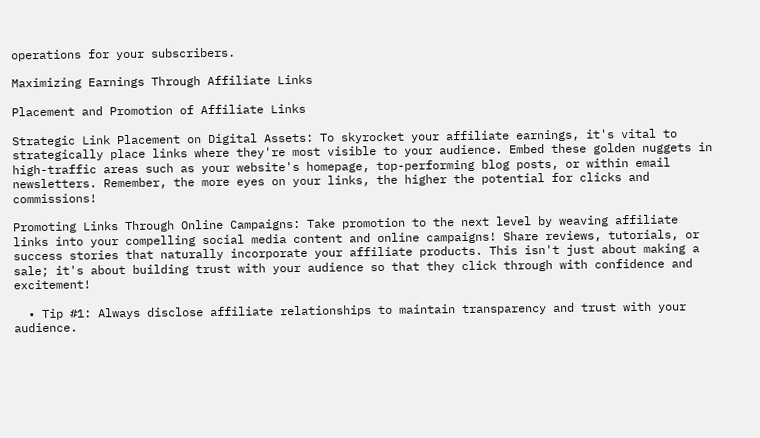operations for your subscribers.

Maximizing Earnings Through Affiliate Links

Placement and Promotion of Affiliate Links

Strategic Link Placement on Digital Assets: To skyrocket your affiliate earnings, it's vital to strategically place links where they're most visible to your audience. Embed these golden nuggets in high-traffic areas such as your website's homepage, top-performing blog posts, or within email newsletters. Remember, the more eyes on your links, the higher the potential for clicks and commissions!

Promoting Links Through Online Campaigns: Take promotion to the next level by weaving affiliate links into your compelling social media content and online campaigns! Share reviews, tutorials, or success stories that naturally incorporate your affiliate products. This isn't just about making a sale; it's about building trust with your audience so that they click through with confidence and excitement!

  • Tip #1: Always disclose affiliate relationships to maintain transparency and trust with your audience.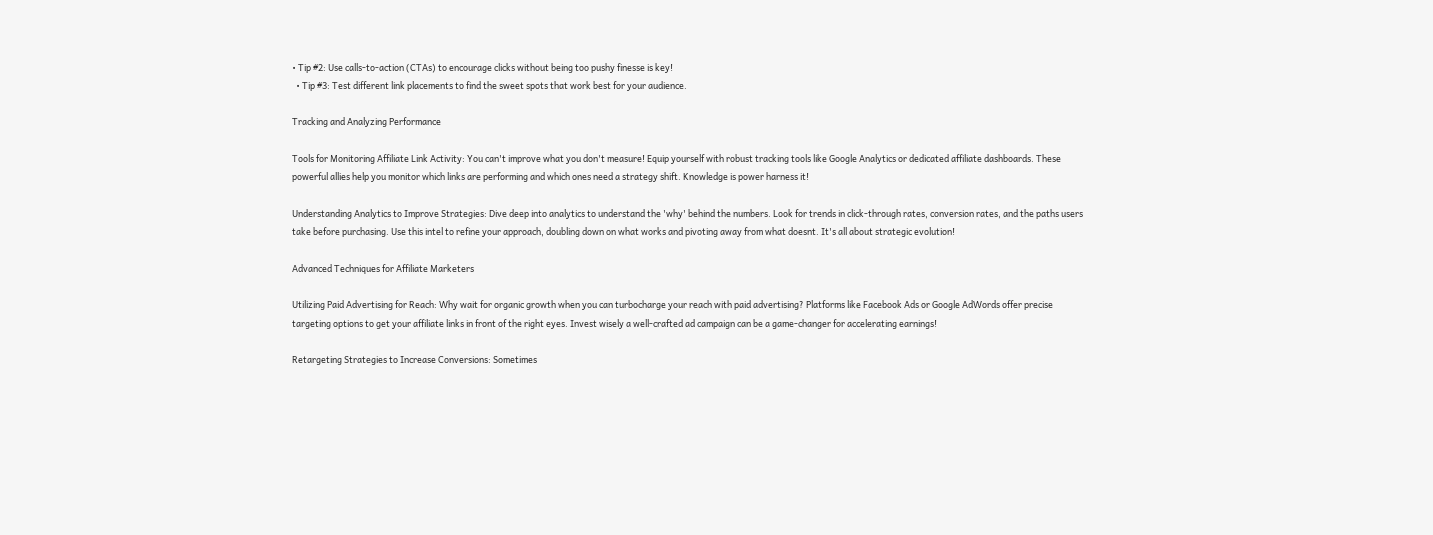• Tip #2: Use calls-to-action (CTAs) to encourage clicks without being too pushy finesse is key!
  • Tip #3: Test different link placements to find the sweet spots that work best for your audience.

Tracking and Analyzing Performance

Tools for Monitoring Affiliate Link Activity: You can't improve what you don't measure! Equip yourself with robust tracking tools like Google Analytics or dedicated affiliate dashboards. These powerful allies help you monitor which links are performing and which ones need a strategy shift. Knowledge is power harness it!

Understanding Analytics to Improve Strategies: Dive deep into analytics to understand the 'why' behind the numbers. Look for trends in click-through rates, conversion rates, and the paths users take before purchasing. Use this intel to refine your approach, doubling down on what works and pivoting away from what doesnt. It's all about strategic evolution!

Advanced Techniques for Affiliate Marketers

Utilizing Paid Advertising for Reach: Why wait for organic growth when you can turbocharge your reach with paid advertising? Platforms like Facebook Ads or Google AdWords offer precise targeting options to get your affiliate links in front of the right eyes. Invest wisely a well-crafted ad campaign can be a game-changer for accelerating earnings!

Retargeting Strategies to Increase Conversions: Sometimes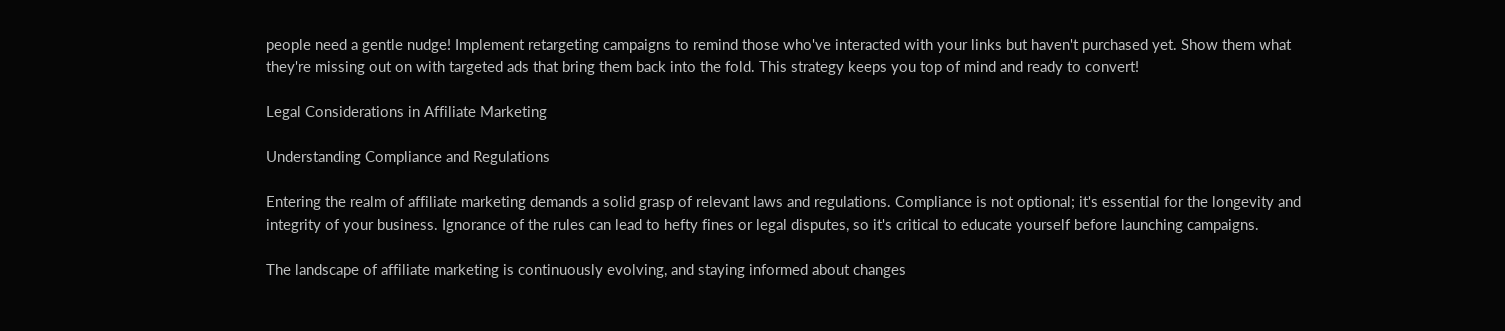people need a gentle nudge! Implement retargeting campaigns to remind those who've interacted with your links but haven't purchased yet. Show them what they're missing out on with targeted ads that bring them back into the fold. This strategy keeps you top of mind and ready to convert!

Legal Considerations in Affiliate Marketing

Understanding Compliance and Regulations

Entering the realm of affiliate marketing demands a solid grasp of relevant laws and regulations. Compliance is not optional; it's essential for the longevity and integrity of your business. Ignorance of the rules can lead to hefty fines or legal disputes, so it's critical to educate yourself before launching campaigns.

The landscape of affiliate marketing is continuously evolving, and staying informed about changes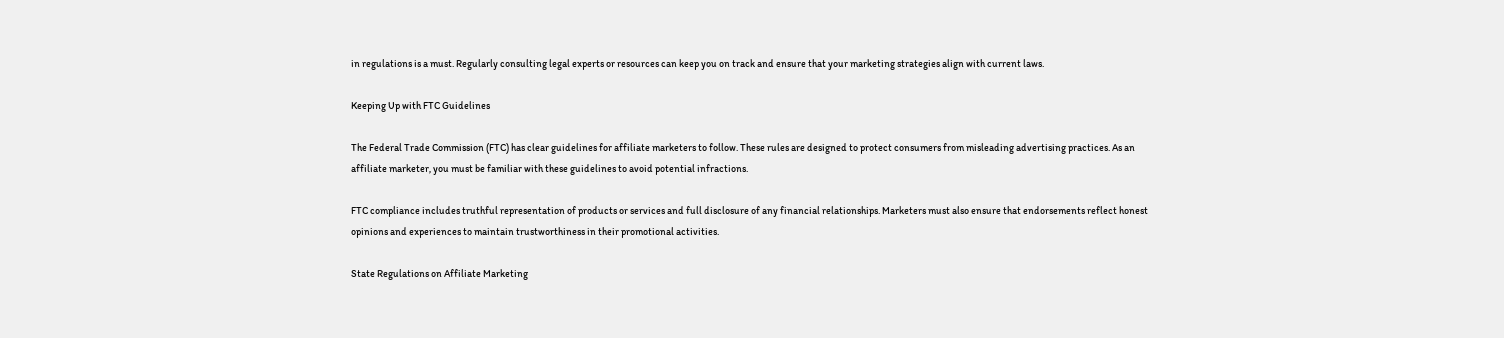in regulations is a must. Regularly consulting legal experts or resources can keep you on track and ensure that your marketing strategies align with current laws.

Keeping Up with FTC Guidelines

The Federal Trade Commission (FTC) has clear guidelines for affiliate marketers to follow. These rules are designed to protect consumers from misleading advertising practices. As an affiliate marketer, you must be familiar with these guidelines to avoid potential infractions.

FTC compliance includes truthful representation of products or services and full disclosure of any financial relationships. Marketers must also ensure that endorsements reflect honest opinions and experiences to maintain trustworthiness in their promotional activities.

State Regulations on Affiliate Marketing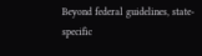Beyond federal guidelines, state-specific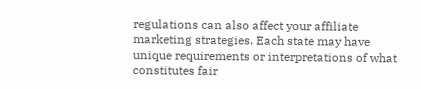regulations can also affect your affiliate marketing strategies. Each state may have unique requirements or interpretations of what constitutes fair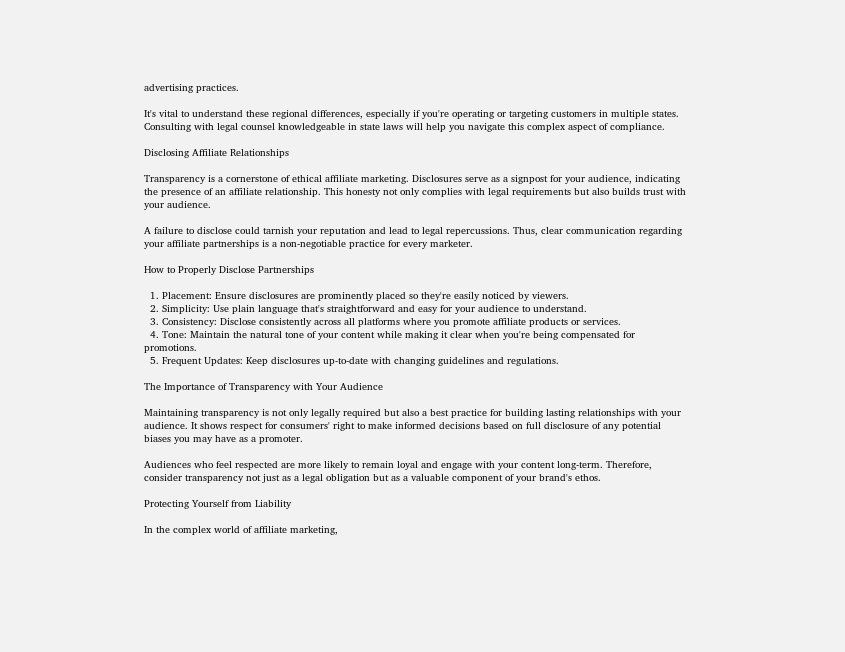advertising practices.

It's vital to understand these regional differences, especially if you're operating or targeting customers in multiple states. Consulting with legal counsel knowledgeable in state laws will help you navigate this complex aspect of compliance.

Disclosing Affiliate Relationships

Transparency is a cornerstone of ethical affiliate marketing. Disclosures serve as a signpost for your audience, indicating the presence of an affiliate relationship. This honesty not only complies with legal requirements but also builds trust with your audience.

A failure to disclose could tarnish your reputation and lead to legal repercussions. Thus, clear communication regarding your affiliate partnerships is a non-negotiable practice for every marketer.

How to Properly Disclose Partnerships

  1. Placement: Ensure disclosures are prominently placed so they're easily noticed by viewers.
  2. Simplicity: Use plain language that's straightforward and easy for your audience to understand.
  3. Consistency: Disclose consistently across all platforms where you promote affiliate products or services.
  4. Tone: Maintain the natural tone of your content while making it clear when you're being compensated for promotions.
  5. Frequent Updates: Keep disclosures up-to-date with changing guidelines and regulations.

The Importance of Transparency with Your Audience

Maintaining transparency is not only legally required but also a best practice for building lasting relationships with your audience. It shows respect for consumers' right to make informed decisions based on full disclosure of any potential biases you may have as a promoter.

Audiences who feel respected are more likely to remain loyal and engage with your content long-term. Therefore, consider transparency not just as a legal obligation but as a valuable component of your brand's ethos.

Protecting Yourself from Liability

In the complex world of affiliate marketing,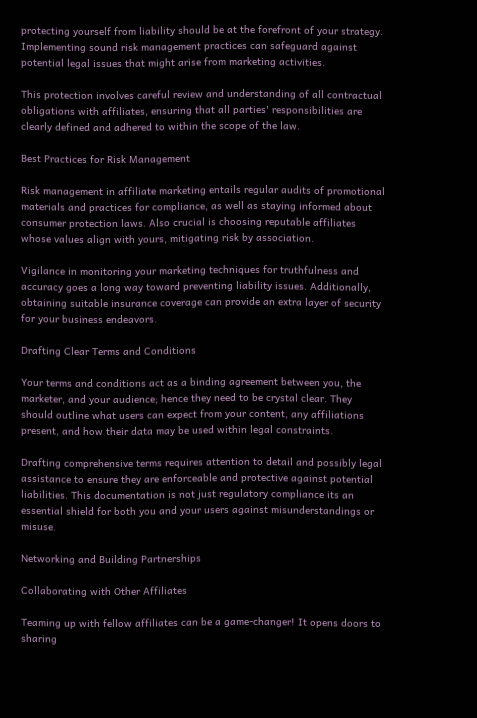protecting yourself from liability should be at the forefront of your strategy. Implementing sound risk management practices can safeguard against potential legal issues that might arise from marketing activities.

This protection involves careful review and understanding of all contractual obligations with affiliates, ensuring that all parties' responsibilities are clearly defined and adhered to within the scope of the law.

Best Practices for Risk Management

Risk management in affiliate marketing entails regular audits of promotional materials and practices for compliance, as well as staying informed about consumer protection laws. Also crucial is choosing reputable affiliates whose values align with yours, mitigating risk by association.

Vigilance in monitoring your marketing techniques for truthfulness and accuracy goes a long way toward preventing liability issues. Additionally, obtaining suitable insurance coverage can provide an extra layer of security for your business endeavors.

Drafting Clear Terms and Conditions

Your terms and conditions act as a binding agreement between you, the marketer, and your audience; hence they need to be crystal clear. They should outline what users can expect from your content, any affiliations present, and how their data may be used within legal constraints.

Drafting comprehensive terms requires attention to detail and possibly legal assistance to ensure they are enforceable and protective against potential liabilities. This documentation is not just regulatory compliance its an essential shield for both you and your users against misunderstandings or misuse.

Networking and Building Partnerships

Collaborating with Other Affiliates

Teaming up with fellow affiliates can be a game-changer! It opens doors to sharing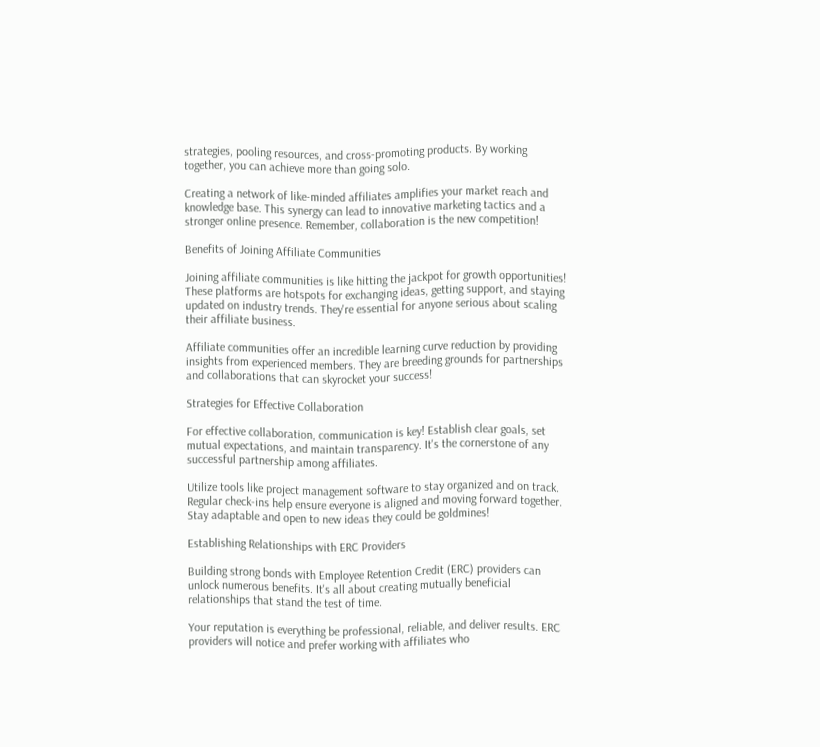strategies, pooling resources, and cross-promoting products. By working together, you can achieve more than going solo.

Creating a network of like-minded affiliates amplifies your market reach and knowledge base. This synergy can lead to innovative marketing tactics and a stronger online presence. Remember, collaboration is the new competition!

Benefits of Joining Affiliate Communities

Joining affiliate communities is like hitting the jackpot for growth opportunities! These platforms are hotspots for exchanging ideas, getting support, and staying updated on industry trends. They're essential for anyone serious about scaling their affiliate business.

Affiliate communities offer an incredible learning curve reduction by providing insights from experienced members. They are breeding grounds for partnerships and collaborations that can skyrocket your success!

Strategies for Effective Collaboration

For effective collaboration, communication is key! Establish clear goals, set mutual expectations, and maintain transparency. It's the cornerstone of any successful partnership among affiliates.

Utilize tools like project management software to stay organized and on track. Regular check-ins help ensure everyone is aligned and moving forward together. Stay adaptable and open to new ideas they could be goldmines!

Establishing Relationships with ERC Providers

Building strong bonds with Employee Retention Credit (ERC) providers can unlock numerous benefits. It's all about creating mutually beneficial relationships that stand the test of time.

Your reputation is everything be professional, reliable, and deliver results. ERC providers will notice and prefer working with affiliates who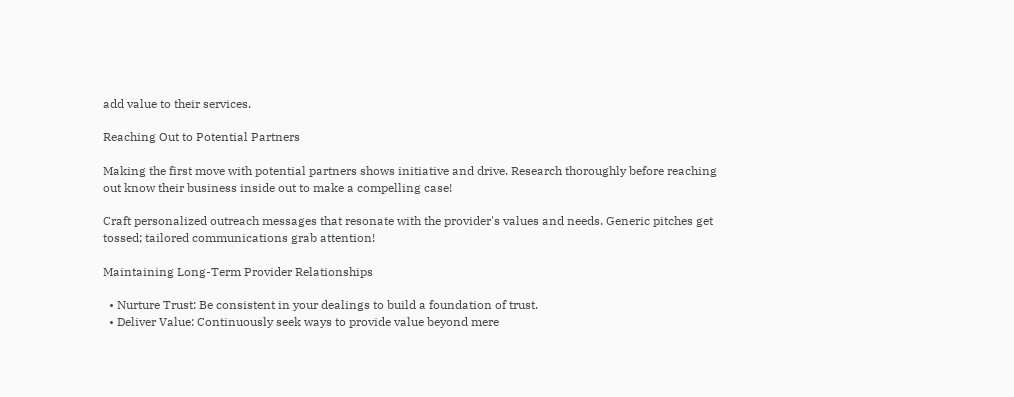add value to their services.

Reaching Out to Potential Partners

Making the first move with potential partners shows initiative and drive. Research thoroughly before reaching out know their business inside out to make a compelling case!

Craft personalized outreach messages that resonate with the provider's values and needs. Generic pitches get tossed; tailored communications grab attention!

Maintaining Long-Term Provider Relationships

  • Nurture Trust: Be consistent in your dealings to build a foundation of trust.
  • Deliver Value: Continuously seek ways to provide value beyond mere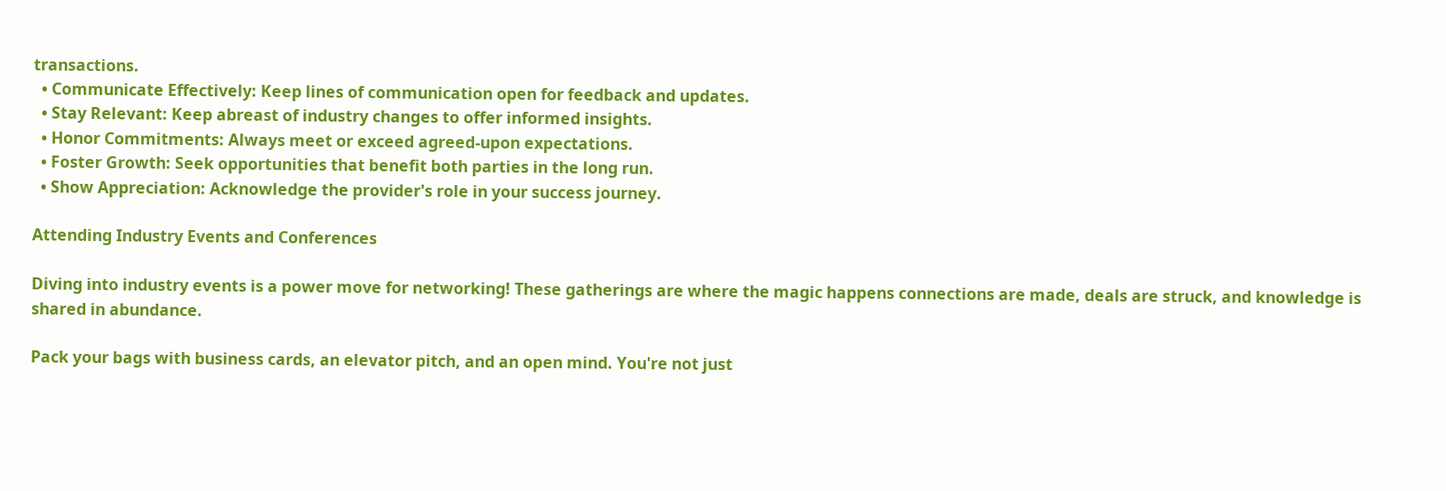transactions.
  • Communicate Effectively: Keep lines of communication open for feedback and updates.
  • Stay Relevant: Keep abreast of industry changes to offer informed insights.
  • Honor Commitments: Always meet or exceed agreed-upon expectations.
  • Foster Growth: Seek opportunities that benefit both parties in the long run.
  • Show Appreciation: Acknowledge the provider's role in your success journey.

Attending Industry Events and Conferences

Diving into industry events is a power move for networking! These gatherings are where the magic happens connections are made, deals are struck, and knowledge is shared in abundance.

Pack your bags with business cards, an elevator pitch, and an open mind. You're not just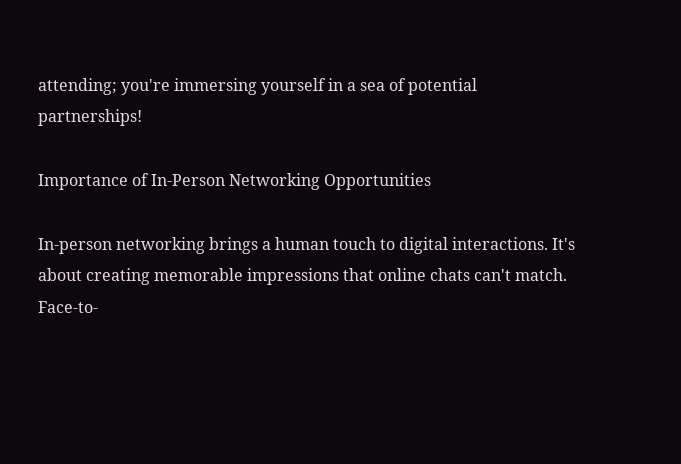attending; you're immersing yourself in a sea of potential partnerships!

Importance of In-Person Networking Opportunities

In-person networking brings a human touch to digital interactions. It's about creating memorable impressions that online chats can't match. Face-to-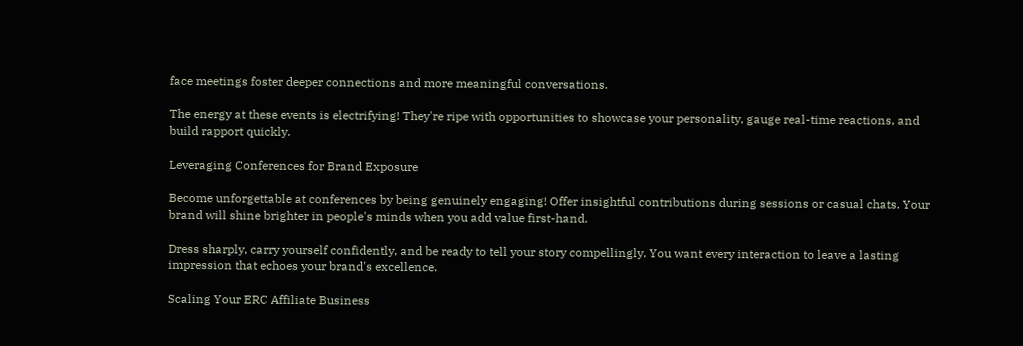face meetings foster deeper connections and more meaningful conversations.

The energy at these events is electrifying! They're ripe with opportunities to showcase your personality, gauge real-time reactions, and build rapport quickly.

Leveraging Conferences for Brand Exposure

Become unforgettable at conferences by being genuinely engaging! Offer insightful contributions during sessions or casual chats. Your brand will shine brighter in people's minds when you add value first-hand.

Dress sharply, carry yourself confidently, and be ready to tell your story compellingly. You want every interaction to leave a lasting impression that echoes your brand's excellence.

Scaling Your ERC Affiliate Business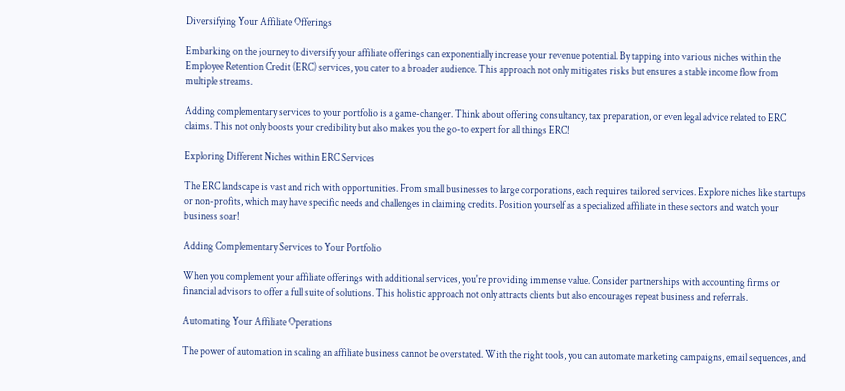Diversifying Your Affiliate Offerings

Embarking on the journey to diversify your affiliate offerings can exponentially increase your revenue potential. By tapping into various niches within the Employee Retention Credit (ERC) services, you cater to a broader audience. This approach not only mitigates risks but ensures a stable income flow from multiple streams.

Adding complementary services to your portfolio is a game-changer. Think about offering consultancy, tax preparation, or even legal advice related to ERC claims. This not only boosts your credibility but also makes you the go-to expert for all things ERC!

Exploring Different Niches within ERC Services

The ERC landscape is vast and rich with opportunities. From small businesses to large corporations, each requires tailored services. Explore niches like startups or non-profits, which may have specific needs and challenges in claiming credits. Position yourself as a specialized affiliate in these sectors and watch your business soar!

Adding Complementary Services to Your Portfolio

When you complement your affiliate offerings with additional services, you're providing immense value. Consider partnerships with accounting firms or financial advisors to offer a full suite of solutions. This holistic approach not only attracts clients but also encourages repeat business and referrals.

Automating Your Affiliate Operations

The power of automation in scaling an affiliate business cannot be overstated. With the right tools, you can automate marketing campaigns, email sequences, and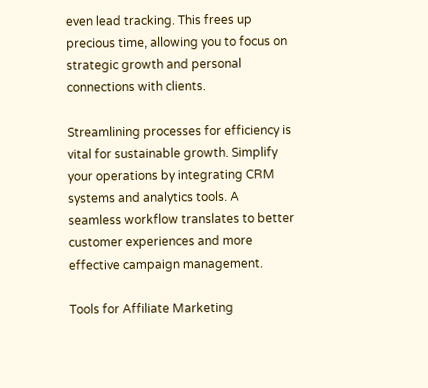even lead tracking. This frees up precious time, allowing you to focus on strategic growth and personal connections with clients.

Streamlining processes for efficiency is vital for sustainable growth. Simplify your operations by integrating CRM systems and analytics tools. A seamless workflow translates to better customer experiences and more effective campaign management.

Tools for Affiliate Marketing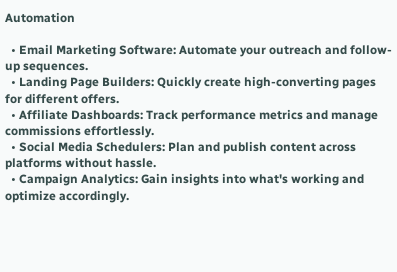Automation

  • Email Marketing Software: Automate your outreach and follow-up sequences.
  • Landing Page Builders: Quickly create high-converting pages for different offers.
  • Affiliate Dashboards: Track performance metrics and manage commissions effortlessly.
  • Social Media Schedulers: Plan and publish content across platforms without hassle.
  • Campaign Analytics: Gain insights into what's working and optimize accordingly.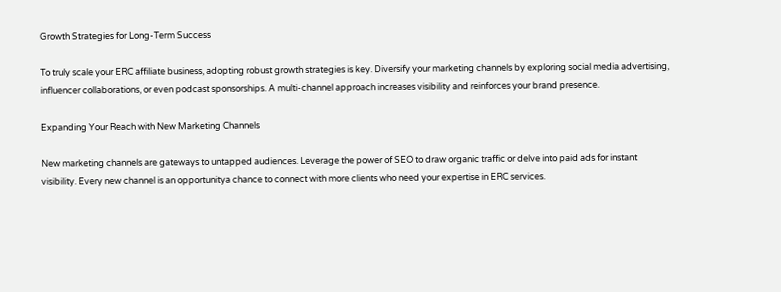Growth Strategies for Long-Term Success

To truly scale your ERC affiliate business, adopting robust growth strategies is key. Diversify your marketing channels by exploring social media advertising, influencer collaborations, or even podcast sponsorships. A multi-channel approach increases visibility and reinforces your brand presence.

Expanding Your Reach with New Marketing Channels

New marketing channels are gateways to untapped audiences. Leverage the power of SEO to draw organic traffic or delve into paid ads for instant visibility. Every new channel is an opportunitya chance to connect with more clients who need your expertise in ERC services.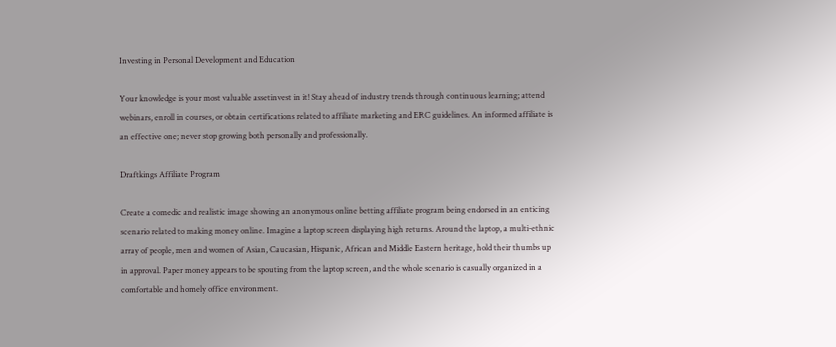Investing in Personal Development and Education

Your knowledge is your most valuable assetinvest in it! Stay ahead of industry trends through continuous learning; attend webinars, enroll in courses, or obtain certifications related to affiliate marketing and ERC guidelines. An informed affiliate is an effective one; never stop growing both personally and professionally.

Draftkings Affiliate Program

Create a comedic and realistic image showing an anonymous online betting affiliate program being endorsed in an enticing scenario related to making money online. Imagine a laptop screen displaying high returns. Around the laptop, a multi-ethnic array of people, men and women of Asian, Caucasian, Hispanic, African and Middle Eastern heritage, hold their thumbs up in approval. Paper money appears to be spouting from the laptop screen, and the whole scenario is casually organized in a comfortable and homely office environment.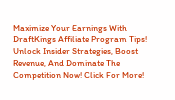Maximize Your Earnings With DraftKings Affiliate Program Tips! Unlock Insider Strategies, Boost Revenue, And Dominate The Competition Now! Click For More!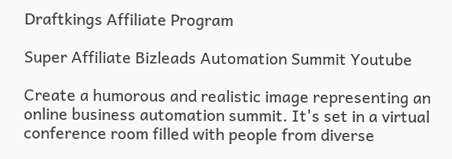Draftkings Affiliate Program

Super Affiliate Bizleads Automation Summit Youtube

Create a humorous and realistic image representing an online business automation summit. It's set in a virtual conference room filled with people from diverse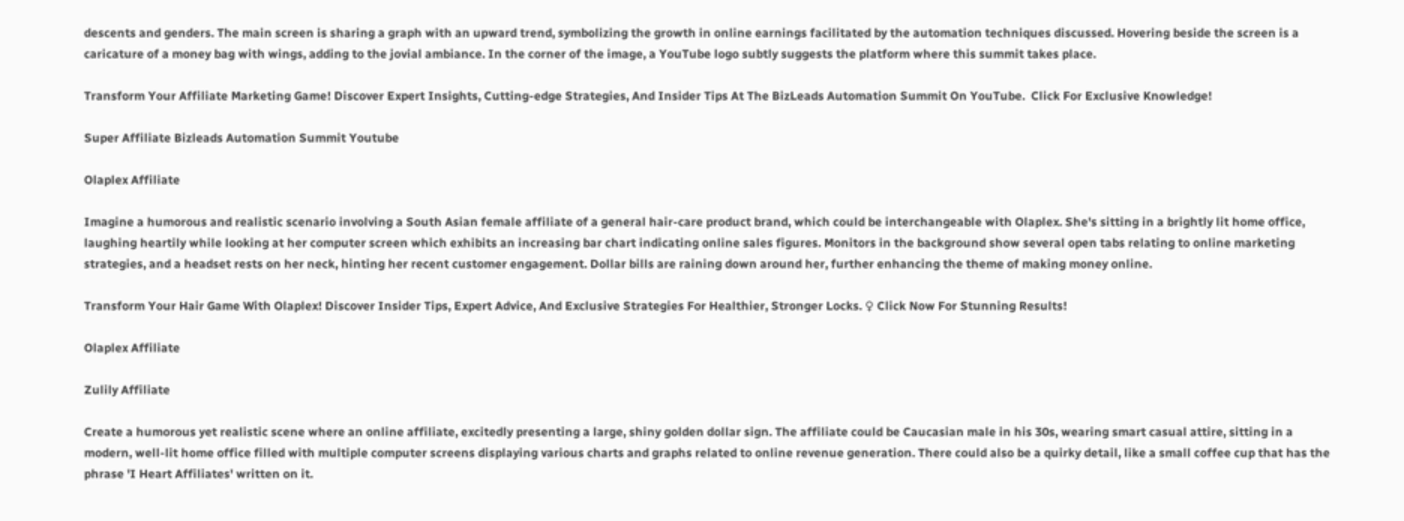descents and genders. The main screen is sharing a graph with an upward trend, symbolizing the growth in online earnings facilitated by the automation techniques discussed. Hovering beside the screen is a caricature of a money bag with wings, adding to the jovial ambiance. In the corner of the image, a YouTube logo subtly suggests the platform where this summit takes place.

Transform Your Affiliate Marketing Game! Discover Expert Insights, Cutting-edge Strategies, And Insider Tips At The BizLeads Automation Summit On YouTube.  Click For Exclusive Knowledge!

Super Affiliate Bizleads Automation Summit Youtube

Olaplex Affiliate

Imagine a humorous and realistic scenario involving a South Asian female affiliate of a general hair-care product brand, which could be interchangeable with Olaplex. She's sitting in a brightly lit home office, laughing heartily while looking at her computer screen which exhibits an increasing bar chart indicating online sales figures. Monitors in the background show several open tabs relating to online marketing strategies, and a headset rests on her neck, hinting her recent customer engagement. Dollar bills are raining down around her, further enhancing the theme of making money online.

Transform Your Hair Game With Olaplex! Discover Insider Tips, Expert Advice, And Exclusive Strategies For Healthier, Stronger Locks. ♀ Click Now For Stunning Results!

Olaplex Affiliate

Zulily Affiliate

Create a humorous yet realistic scene where an online affiliate, excitedly presenting a large, shiny golden dollar sign. The affiliate could be Caucasian male in his 30s, wearing smart casual attire, sitting in a modern, well-lit home office filled with multiple computer screens displaying various charts and graphs related to online revenue generation. There could also be a quirky detail, like a small coffee cup that has the phrase 'I Heart Affiliates' written on it.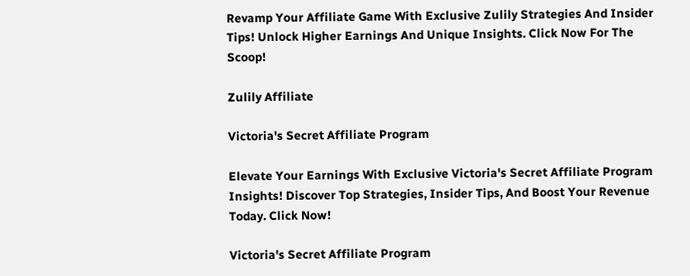Revamp Your Affiliate Game With Exclusive Zulily Strategies And Insider Tips! Unlock Higher Earnings And Unique Insights. Click Now For The Scoop!

Zulily Affiliate

Victoria's Secret Affiliate Program

Elevate Your Earnings With Exclusive Victoria's Secret Affiliate Program Insights! Discover Top Strategies, Insider Tips, And Boost Your Revenue Today. Click Now!

Victoria's Secret Affiliate Program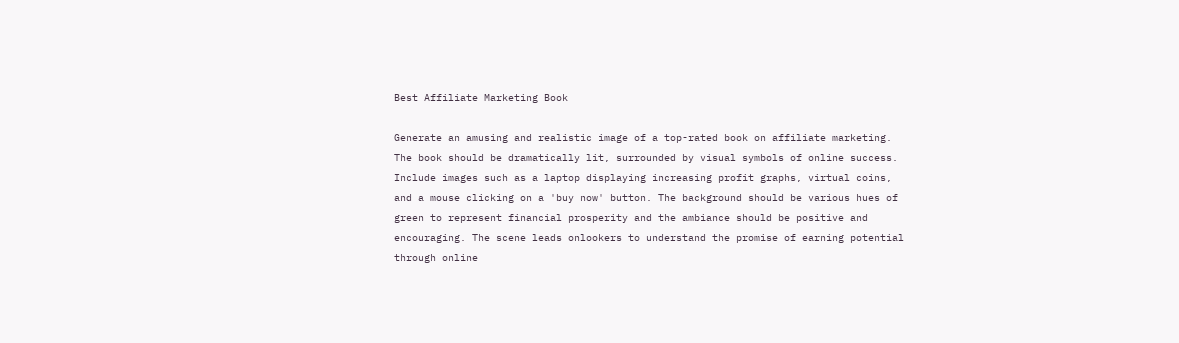Best Affiliate Marketing Book

Generate an amusing and realistic image of a top-rated book on affiliate marketing. The book should be dramatically lit, surrounded by visual symbols of online success. Include images such as a laptop displaying increasing profit graphs, virtual coins, and a mouse clicking on a 'buy now' button. The background should be various hues of green to represent financial prosperity and the ambiance should be positive and encouraging. The scene leads onlookers to understand the promise of earning potential through online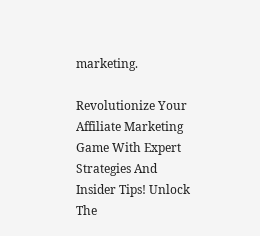marketing.

Revolutionize Your Affiliate Marketing Game With Expert Strategies And Insider Tips! Unlock The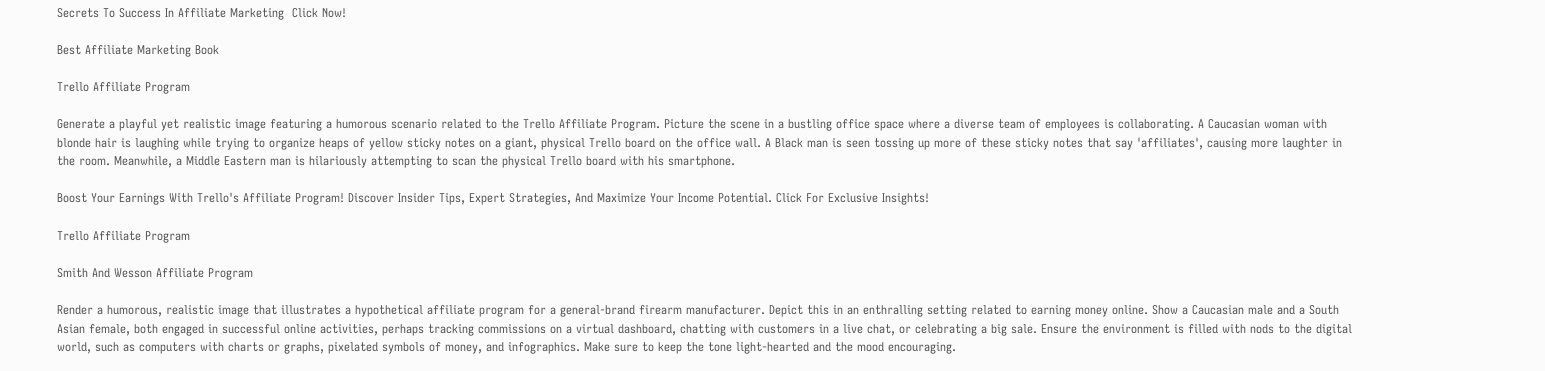Secrets To Success In Affiliate Marketing  Click Now!

Best Affiliate Marketing Book

Trello Affiliate Program

Generate a playful yet realistic image featuring a humorous scenario related to the Trello Affiliate Program. Picture the scene in a bustling office space where a diverse team of employees is collaborating. A Caucasian woman with blonde hair is laughing while trying to organize heaps of yellow sticky notes on a giant, physical Trello board on the office wall. A Black man is seen tossing up more of these sticky notes that say 'affiliates', causing more laughter in the room. Meanwhile, a Middle Eastern man is hilariously attempting to scan the physical Trello board with his smartphone.

Boost Your Earnings With Trello's Affiliate Program! Discover Insider Tips, Expert Strategies, And Maximize Your Income Potential. Click For Exclusive Insights!

Trello Affiliate Program

Smith And Wesson Affiliate Program

Render a humorous, realistic image that illustrates a hypothetical affiliate program for a general-brand firearm manufacturer. Depict this in an enthralling setting related to earning money online. Show a Caucasian male and a South Asian female, both engaged in successful online activities, perhaps tracking commissions on a virtual dashboard, chatting with customers in a live chat, or celebrating a big sale. Ensure the environment is filled with nods to the digital world, such as computers with charts or graphs, pixelated symbols of money, and infographics. Make sure to keep the tone light-hearted and the mood encouraging.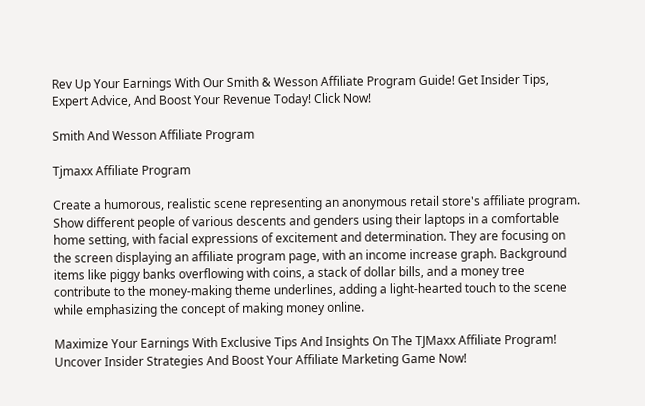Rev Up Your Earnings With Our Smith & Wesson Affiliate Program Guide! Get Insider Tips, Expert Advice, And Boost Your Revenue Today! Click Now!

Smith And Wesson Affiliate Program

Tjmaxx Affiliate Program

Create a humorous, realistic scene representing an anonymous retail store's affiliate program. Show different people of various descents and genders using their laptops in a comfortable home setting, with facial expressions of excitement and determination. They are focusing on the screen displaying an affiliate program page, with an income increase graph. Background items like piggy banks overflowing with coins, a stack of dollar bills, and a money tree contribute to the money-making theme underlines, adding a light-hearted touch to the scene while emphasizing the concept of making money online.

Maximize Your Earnings With Exclusive Tips And Insights On The TJMaxx Affiliate Program! Uncover Insider Strategies And Boost Your Affiliate Marketing Game Now!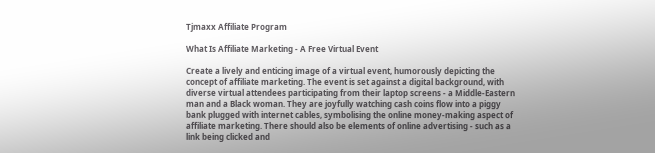Tjmaxx Affiliate Program

What Is Affiliate Marketing - A Free Virtual Event

Create a lively and enticing image of a virtual event, humorously depicting the concept of affiliate marketing. The event is set against a digital background, with diverse virtual attendees participating from their laptop screens - a Middle-Eastern man and a Black woman. They are joyfully watching cash coins flow into a piggy bank plugged with internet cables, symbolising the online money-making aspect of affiliate marketing. There should also be elements of online advertising - such as a link being clicked and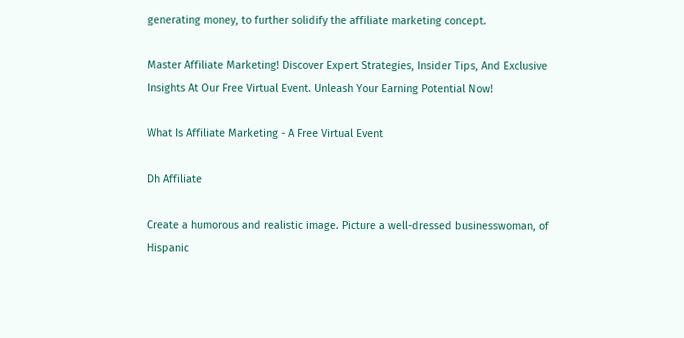generating money, to further solidify the affiliate marketing concept.

Master Affiliate Marketing! Discover Expert Strategies, Insider Tips, And Exclusive Insights At Our Free Virtual Event. Unleash Your Earning Potential Now!

What Is Affiliate Marketing - A Free Virtual Event

Dh Affiliate

Create a humorous and realistic image. Picture a well-dressed businesswoman, of Hispanic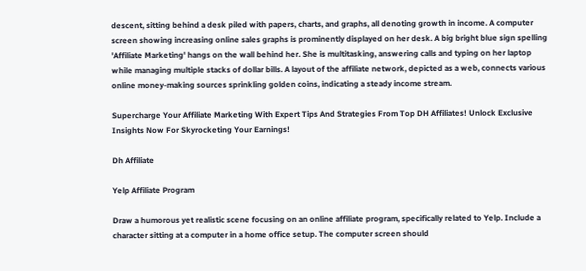descent, sitting behind a desk piled with papers, charts, and graphs, all denoting growth in income. A computer screen showing increasing online sales graphs is prominently displayed on her desk. A big bright blue sign spelling 'Affiliate Marketing' hangs on the wall behind her. She is multitasking, answering calls and typing on her laptop while managing multiple stacks of dollar bills. A layout of the affiliate network, depicted as a web, connects various online money-making sources sprinkling golden coins, indicating a steady income stream.

Supercharge Your Affiliate Marketing With Expert Tips And Strategies From Top DH Affiliates! Unlock Exclusive Insights Now For Skyrocketing Your Earnings!

Dh Affiliate

Yelp Affiliate Program

Draw a humorous yet realistic scene focusing on an online affiliate program, specifically related to Yelp. Include a character sitting at a computer in a home office setup. The computer screen should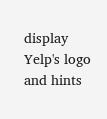display Yelp's logo and hints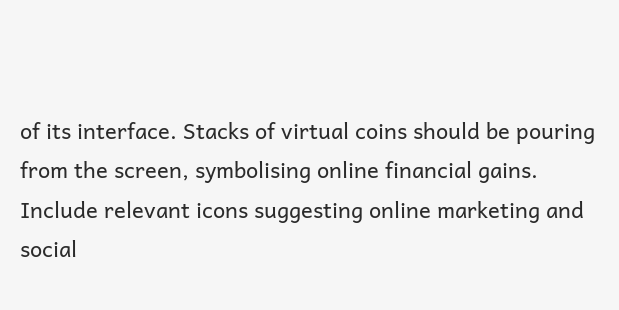of its interface. Stacks of virtual coins should be pouring from the screen, symbolising online financial gains. Include relevant icons suggesting online marketing and social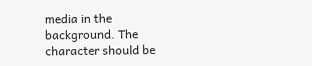media in the background. The character should be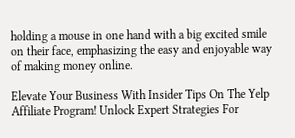holding a mouse in one hand with a big excited smile on their face, emphasizing the easy and enjoyable way of making money online.

Elevate Your Business With Insider Tips On The Yelp Affiliate Program! Unlock Expert Strategies For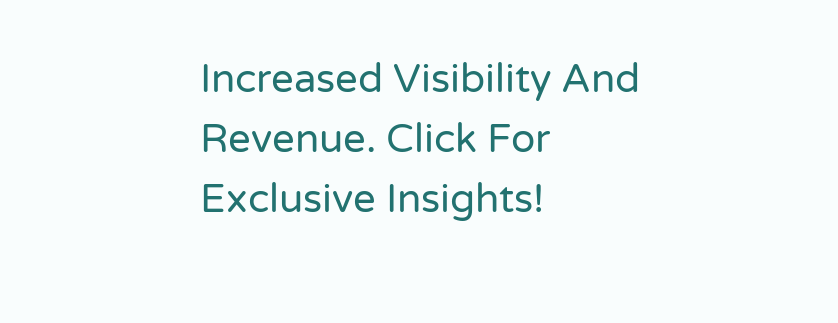Increased Visibility And Revenue. Click For Exclusive Insights!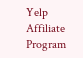Yelp Affiliate Program